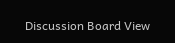Discussion Board View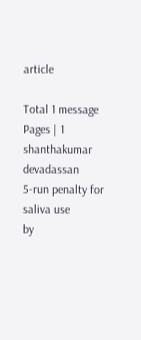article

Total 1 message Pages | 1
shanthakumar devadassan
5-run penalty for saliva use
by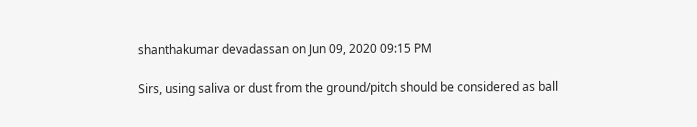shanthakumar devadassan on Jun 09, 2020 09:15 PM

Sirs, using saliva or dust from the ground/pitch should be considered as ball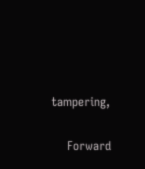tampering,

    Forward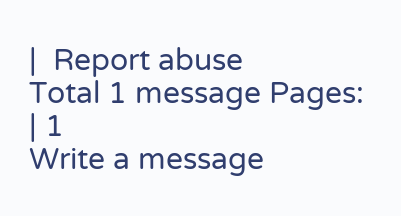|  Report abuse
Total 1 message Pages: | 1
Write a message